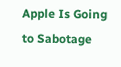Apple Is Going to Sabotage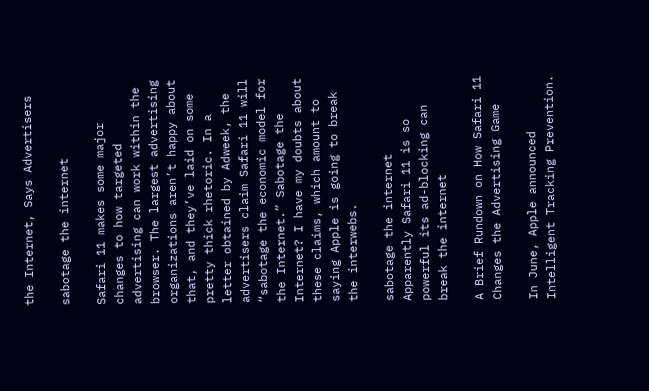the Internet, Says Advertisers

sabotage the internet

Safari 11 makes some major changes to how targeted advertising can work within the browser. The largest advertising organizations aren’t happy about that, and they’ve laid on some pretty thick rhetoric. In a letter obtained by Adweek, the advertisers claim Safari 11 will “sabotage the economic model for the Internet.” Sabotage the Internet? I have my doubts about these claims, which amount to saying Apple is going to break the interwebs.

sabotage the internet
Apparently Safari 11 is so powerful its ad-blocking can break the internet

A Brief Rundown on How Safari 11 Changes the Advertising Game

In June, Apple announced Intelligent Tracking Prevention.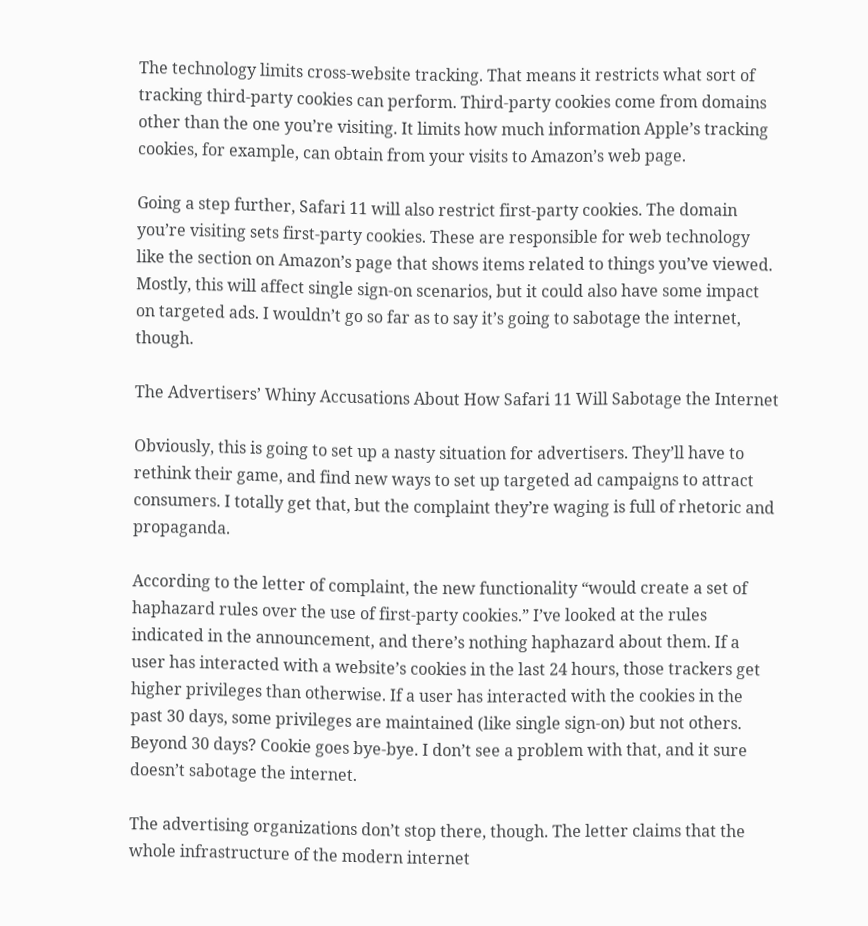The technology limits cross-website tracking. That means it restricts what sort of tracking third-party cookies can perform. Third-party cookies come from domains other than the one you’re visiting. It limits how much information Apple’s tracking cookies, for example, can obtain from your visits to Amazon’s web page.

Going a step further, Safari 11 will also restrict first-party cookies. The domain you’re visiting sets first-party cookies. These are responsible for web technology like the section on Amazon’s page that shows items related to things you’ve viewed. Mostly, this will affect single sign-on scenarios, but it could also have some impact on targeted ads. I wouldn’t go so far as to say it’s going to sabotage the internet, though.

The Advertisers’ Whiny Accusations About How Safari 11 Will Sabotage the Internet

Obviously, this is going to set up a nasty situation for advertisers. They’ll have to rethink their game, and find new ways to set up targeted ad campaigns to attract consumers. I totally get that, but the complaint they’re waging is full of rhetoric and propaganda.

According to the letter of complaint, the new functionality “would create a set of haphazard rules over the use of first-party cookies.” I’ve looked at the rules indicated in the announcement, and there’s nothing haphazard about them. If a user has interacted with a website’s cookies in the last 24 hours, those trackers get higher privileges than otherwise. If a user has interacted with the cookies in the past 30 days, some privileges are maintained (like single sign-on) but not others. Beyond 30 days? Cookie goes bye-bye. I don’t see a problem with that, and it sure doesn’t sabotage the internet.

The advertising organizations don’t stop there, though. The letter claims that the whole infrastructure of the modern internet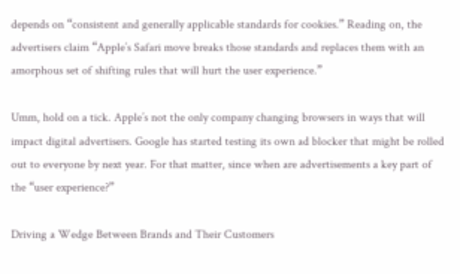depends on “consistent and generally applicable standards for cookies.” Reading on, the advertisers claim “Apple’s Safari move breaks those standards and replaces them with an amorphous set of shifting rules that will hurt the user experience.”

Umm, hold on a tick. Apple’s not the only company changing browsers in ways that will impact digital advertisers. Google has started testing its own ad blocker that might be rolled out to everyone by next year. For that matter, since when are advertisements a key part of the “user experience?”

Driving a Wedge Between Brands and Their Customers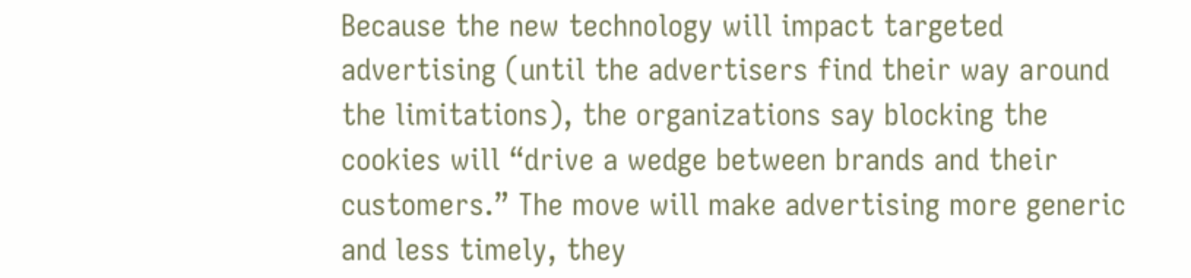Because the new technology will impact targeted advertising (until the advertisers find their way around the limitations), the organizations say blocking the cookies will “drive a wedge between brands and their customers.” The move will make advertising more generic and less timely, they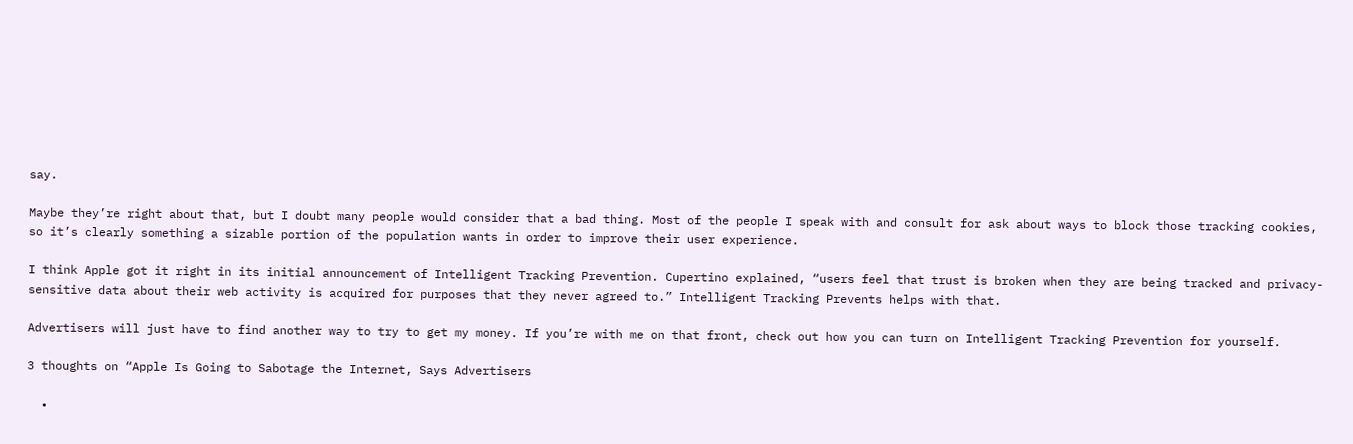say.

Maybe they’re right about that, but I doubt many people would consider that a bad thing. Most of the people I speak with and consult for ask about ways to block those tracking cookies, so it’s clearly something a sizable portion of the population wants in order to improve their user experience.

I think Apple got it right in its initial announcement of Intelligent Tracking Prevention. Cupertino explained, “users feel that trust is broken when they are being tracked and privacy-sensitive data about their web activity is acquired for purposes that they never agreed to.” Intelligent Tracking Prevents helps with that.

Advertisers will just have to find another way to try to get my money. If you’re with me on that front, check out how you can turn on Intelligent Tracking Prevention for yourself.

3 thoughts on “Apple Is Going to Sabotage the Internet, Says Advertisers

  •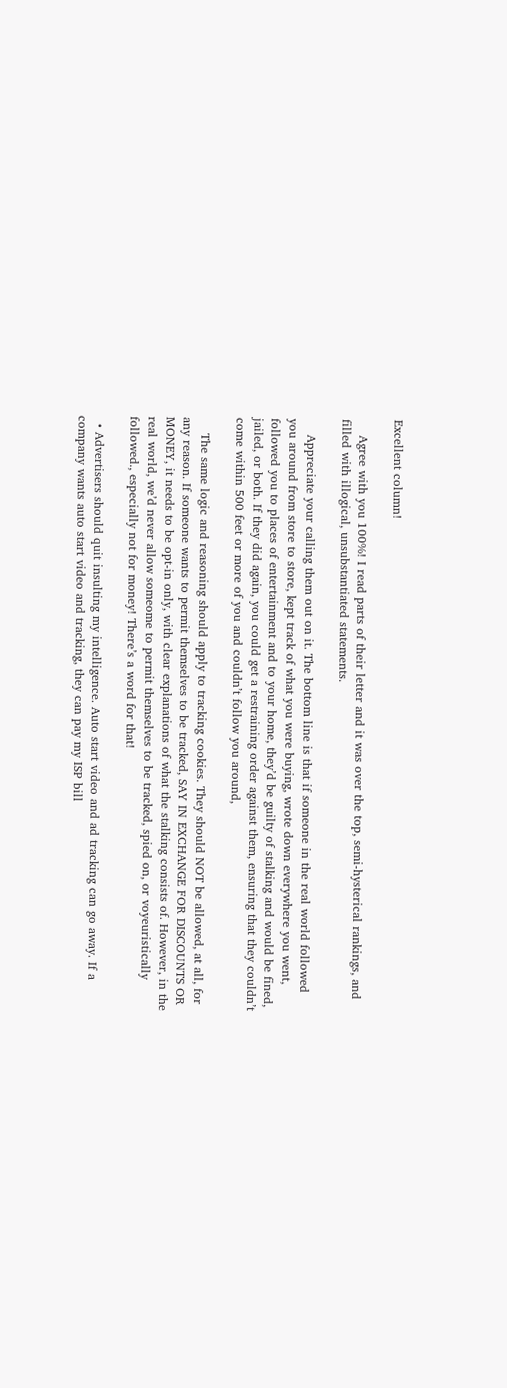Excellent column!

    Agree with you 100%! I read parts of their letter and it was over the top, semi-hysterical rankings, and filled with illogical, unsubstantiated statements.

    Appreciate your calling them out on it. The bottom line is that if someone in the real world followed you around from store to store, kept track of what you were buying, wrote down everywhere you went, followed you to places of entertainment and to your home, they’d be guilty of stalking and would be fined, jailed, or both. If they did again, you could get a restraining order against them, ensuring that they couldn’t come within 500 feet or more of you and couldn’t follow you around,

    The same logic and reasoning should apply to tracking cookies. They should NOT be allowed, at all, for any reason. If someone wants to permit themselves to be tracked, SAY IN EXCHANGE FOR DISCOUNTS OR MONEY, it needs to be opt-in only, with clear explanations of what the stalking consists of. However, in the real world, we’d never allow someome to permit themselves to be tracked, spied on, or voyeuristically followed., especially not for money! There’s a word for that!

  • Advertisers should quit insulting my intelligence. Auto start video and ad tracking can go away. If a company wants auto start video and tracking, they can pay my ISP bill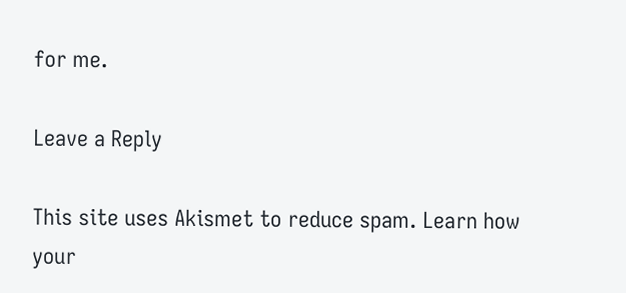for me.

Leave a Reply

This site uses Akismet to reduce spam. Learn how your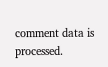comment data is processed.